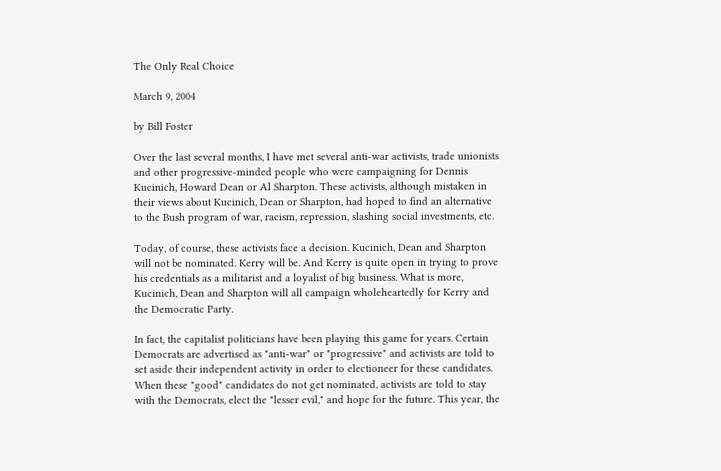The Only Real Choice

March 9, 2004

by Bill Foster

Over the last several months, I have met several anti-war activists, trade unionists and other progressive-minded people who were campaigning for Dennis Kucinich, Howard Dean or Al Sharpton. These activists, although mistaken in their views about Kucinich, Dean or Sharpton, had hoped to find an alternative to the Bush program of war, racism, repression, slashing social investments, etc.

Today, of course, these activists face a decision. Kucinich, Dean and Sharpton will not be nominated. Kerry will be. And Kerry is quite open in trying to prove his credentials as a militarist and a loyalist of big business. What is more, Kucinich, Dean and Sharpton will all campaign wholeheartedly for Kerry and the Democratic Party.

In fact, the capitalist politicians have been playing this game for years. Certain Democrats are advertised as "anti-war" or "progressive" and activists are told to set aside their independent activity in order to electioneer for these candidates. When these "good" candidates do not get nominated, activists are told to stay with the Democrats, elect the "lesser evil," and hope for the future. This year, the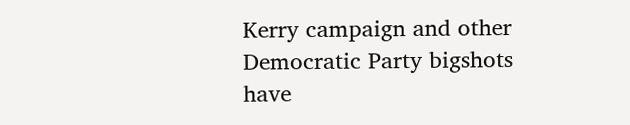Kerry campaign and other Democratic Party bigshots have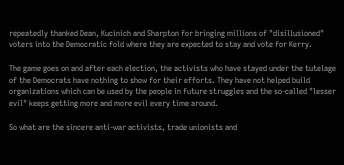repeatedly thanked Dean, Kucinich and Sharpton for bringing millions of "disillusioned" voters into the Democratic fold where they are expected to stay and vote for Kerry.

The game goes on and after each election, the activists who have stayed under the tutelage of the Democrats have nothing to show for their efforts. They have not helped build organizations which can be used by the people in future struggles and the so-called "lesser evil" keeps getting more and more evil every time around.

So what are the sincere anti-war activists, trade unionists and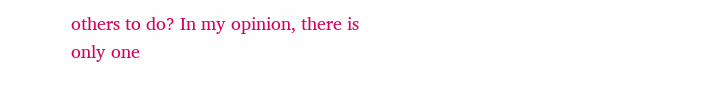others to do? In my opinion, there is only one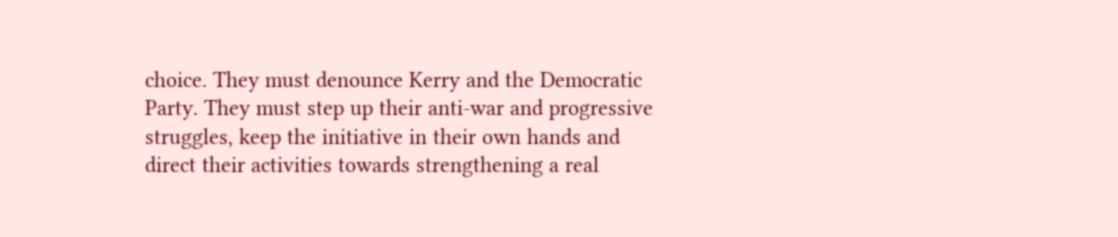choice. They must denounce Kerry and the Democratic Party. They must step up their anti-war and progressive struggles, keep the initiative in their own hands and direct their activities towards strengthening a real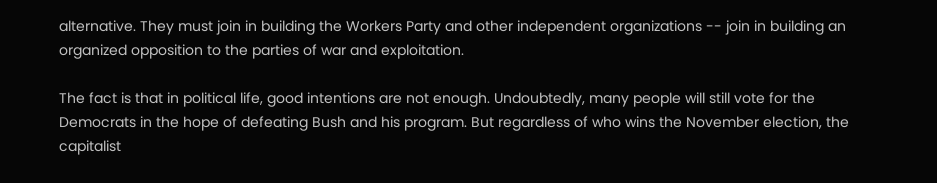alternative. They must join in building the Workers Party and other independent organizations -- join in building an organized opposition to the parties of war and exploitation.

The fact is that in political life, good intentions are not enough. Undoubtedly, many people will still vote for the Democrats in the hope of defeating Bush and his program. But regardless of who wins the November election, the capitalist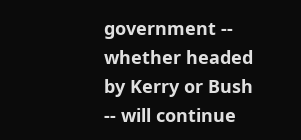government -- whether headed by Kerry or Bush -- will continue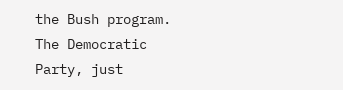the Bush program. The Democratic Party, just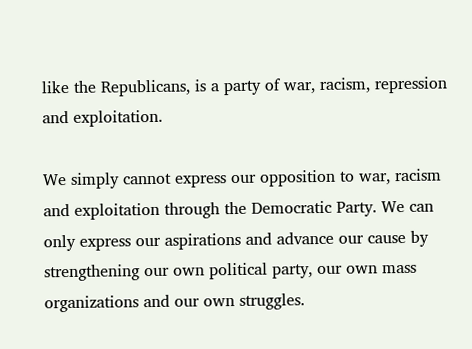like the Republicans, is a party of war, racism, repression and exploitation.

We simply cannot express our opposition to war, racism and exploitation through the Democratic Party. We can only express our aspirations and advance our cause by strengthening our own political party, our own mass organizations and our own struggles.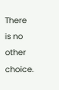There is no other choice.